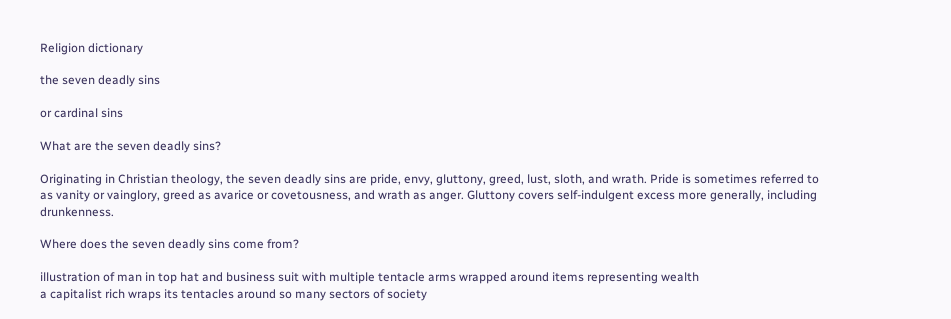Religion dictionary

the seven deadly sins

or cardinal sins

What are the seven deadly sins?

Originating in Christian theology, the seven deadly sins are pride, envy, gluttony, greed, lust, sloth, and wrath. Pride is sometimes referred to as vanity or vainglory, greed as avarice or covetousness, and wrath as anger. Gluttony covers self-indulgent excess more generally, including drunkenness.

Where does the seven deadly sins come from?

illustration of man in top hat and business suit with multiple tentacle arms wrapped around items representing wealth
a capitalist rich wraps its tentacles around so many sectors of society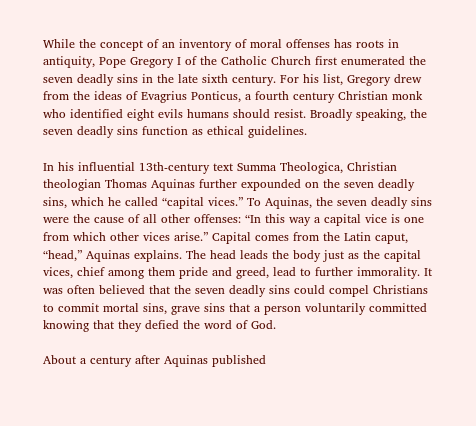While the concept of an inventory of moral offenses has roots in antiquity, Pope Gregory I of the Catholic Church first enumerated the seven deadly sins in the late sixth century. For his list, Gregory drew from the ideas of Evagrius Ponticus, a fourth century Christian monk who identified eight evils humans should resist. Broadly speaking, the seven deadly sins function as ethical guidelines.

In his influential 13th-century text Summa Theologica, Christian theologian Thomas Aquinas further expounded on the seven deadly sins, which he called “capital vices.” To Aquinas, the seven deadly sins were the cause of all other offenses: “In this way a capital vice is one from which other vices arise.” Capital comes from the Latin caput, “head,” Aquinas explains. The head leads the body just as the capital vices, chief among them pride and greed, lead to further immorality. It was often believed that the seven deadly sins could compel Christians to commit mortal sins, grave sins that a person voluntarily committed knowing that they defied the word of God.

About a century after Aquinas published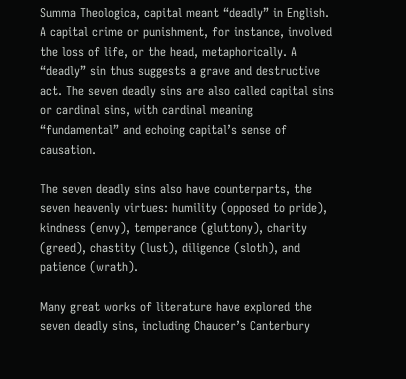Summa Theologica, capital meant “deadly” in English. A capital crime or punishment, for instance, involved the loss of life, or the head, metaphorically. A “deadly” sin thus suggests a grave and destructive act. The seven deadly sins are also called capital sins or cardinal sins, with cardinal meaning “fundamental” and echoing capital’s sense of causation.

The seven deadly sins also have counterparts, the seven heavenly virtues: humility (opposed to pride), kindness (envy), temperance (gluttony), charity (greed), chastity (lust), diligence (sloth), and patience (wrath).

Many great works of literature have explored the seven deadly sins, including Chaucer’s Canterbury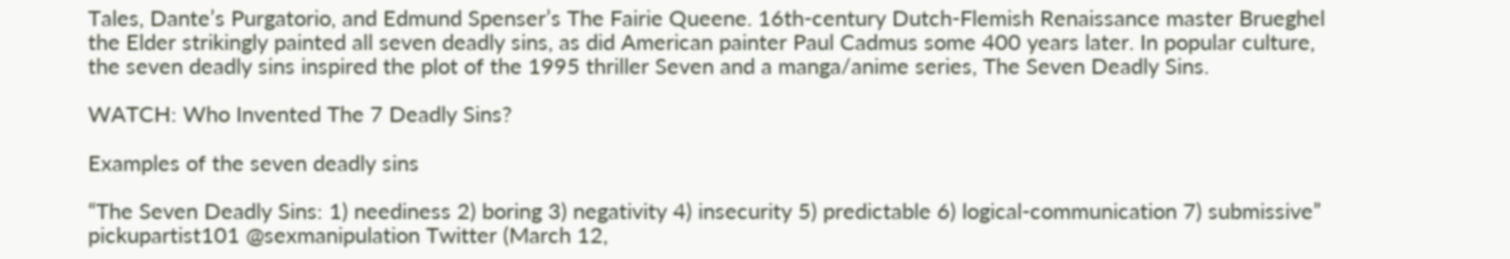Tales, Dante’s Purgatorio, and Edmund Spenser’s The Fairie Queene. 16th-century Dutch-Flemish Renaissance master Brueghel the Elder strikingly painted all seven deadly sins, as did American painter Paul Cadmus some 400 years later. In popular culture, the seven deadly sins inspired the plot of the 1995 thriller Seven and a manga/anime series, The Seven Deadly Sins.

WATCH: Who Invented The 7 Deadly Sins?

Examples of the seven deadly sins

“The Seven Deadly Sins: 1) neediness 2) boring 3) negativity 4) insecurity 5) predictable 6) logical-communication 7) submissive”
pickupartist101 @sexmanipulation Twitter (March 12,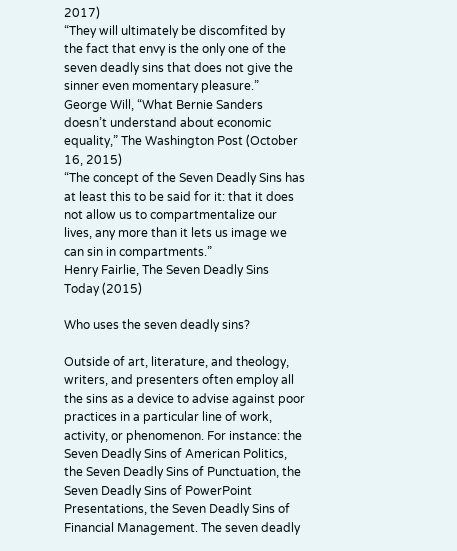2017)
“They will ultimately be discomfited by the fact that envy is the only one of the seven deadly sins that does not give the sinner even momentary pleasure.”
George Will, “What Bernie Sanders doesn’t understand about economic equality,” The Washington Post (October 16, 2015)
“The concept of the Seven Deadly Sins has at least this to be said for it: that it does not allow us to compartmentalize our lives, any more than it lets us image we can sin in compartments.”
Henry Fairlie, The Seven Deadly Sins Today (2015)

Who uses the seven deadly sins?

Outside of art, literature, and theology, writers, and presenters often employ all the sins as a device to advise against poor practices in a particular line of work, activity, or phenomenon. For instance: the Seven Deadly Sins of American Politics, the Seven Deadly Sins of Punctuation, the Seven Deadly Sins of PowerPoint Presentations, the Seven Deadly Sins of Financial Management. The seven deadly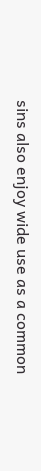sins also enjoy wide use as a common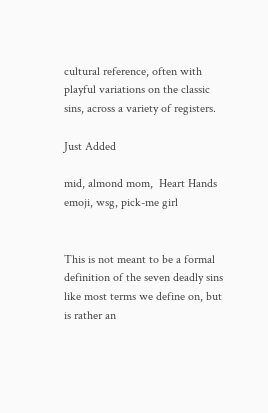cultural reference, often with playful variations on the classic sins, across a variety of registers.

Just Added

mid, almond mom,  Heart Hands emoji, wsg, pick-me girl


This is not meant to be a formal definition of the seven deadly sins like most terms we define on, but is rather an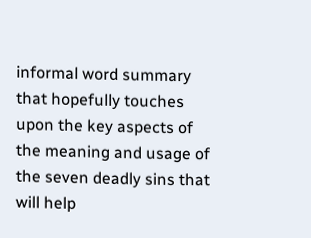informal word summary that hopefully touches upon the key aspects of the meaning and usage of the seven deadly sins that will help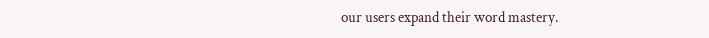our users expand their word mastery.